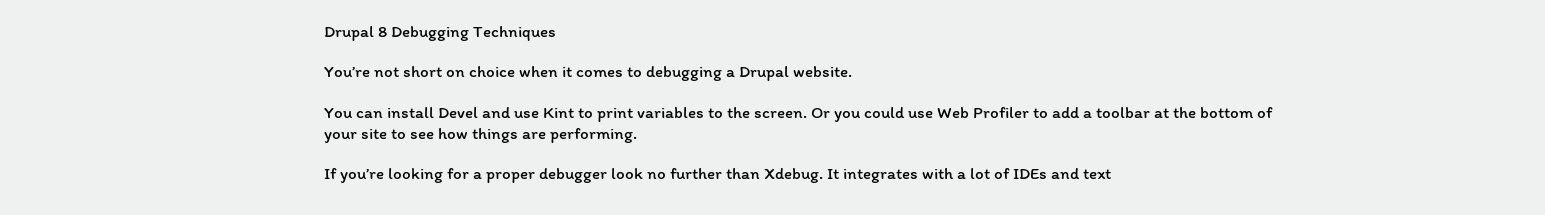Drupal 8 Debugging Techniques

You’re not short on choice when it comes to debugging a Drupal website.

You can install Devel and use Kint to print variables to the screen. Or you could use Web Profiler to add a toolbar at the bottom of your site to see how things are performing.

If you’re looking for a proper debugger look no further than Xdebug. It integrates with a lot of IDEs and text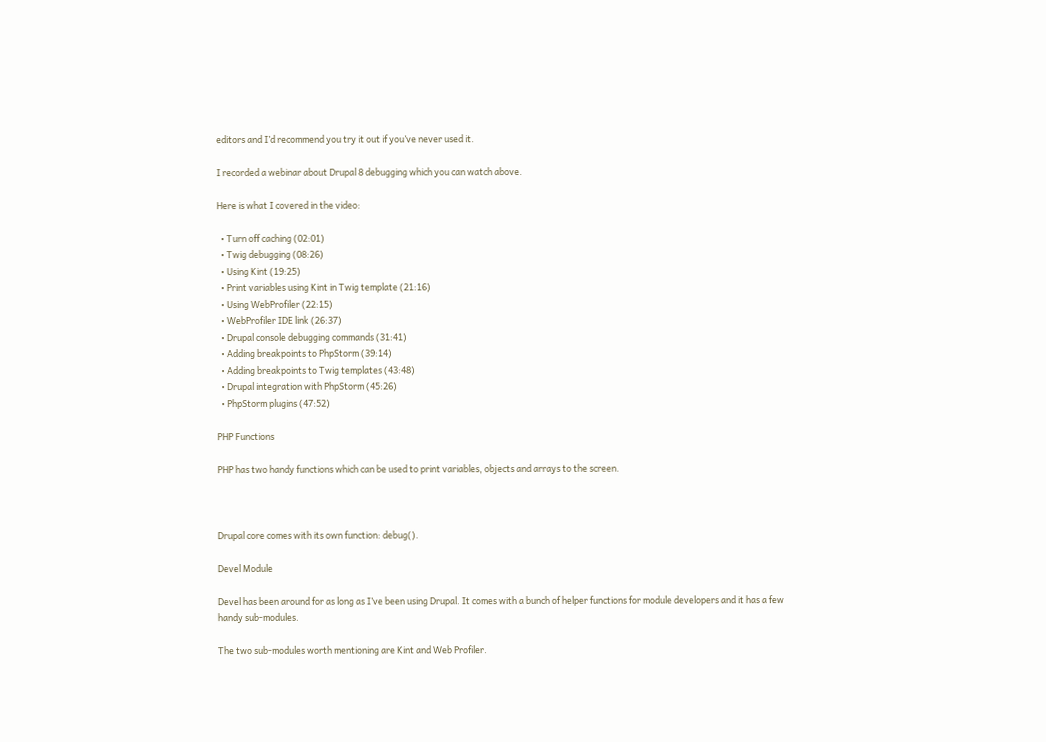editors and I’d recommend you try it out if you’ve never used it.

I recorded a webinar about Drupal 8 debugging which you can watch above.

Here is what I covered in the video:

  • Turn off caching (02:01)
  • Twig debugging (08:26)
  • Using Kint (19:25)
  • Print variables using Kint in Twig template (21:16)
  • Using WebProfiler (22:15)
  • WebProfiler IDE link (26:37)
  • Drupal console debugging commands (31:41)
  • Adding breakpoints to PhpStorm (39:14)
  • Adding breakpoints to Twig templates (43:48)
  • Drupal integration with PhpStorm (45:26)
  • PhpStorm plugins (47:52)

PHP Functions

PHP has two handy functions which can be used to print variables, objects and arrays to the screen.



Drupal core comes with its own function: debug().

Devel Module

Devel has been around for as long as I’ve been using Drupal. It comes with a bunch of helper functions for module developers and it has a few handy sub-modules.

The two sub-modules worth mentioning are Kint and Web Profiler.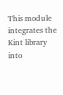This module integrates the Kint library into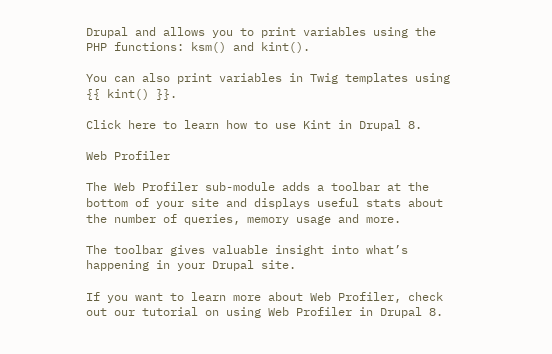Drupal and allows you to print variables using the PHP functions: ksm() and kint().

You can also print variables in Twig templates using {{ kint() }}.

Click here to learn how to use Kint in Drupal 8.

Web Profiler

The Web Profiler sub-module adds a toolbar at the bottom of your site and displays useful stats about the number of queries, memory usage and more.

The toolbar gives valuable insight into what’s happening in your Drupal site.

If you want to learn more about Web Profiler, check out our tutorial on using Web Profiler in Drupal 8.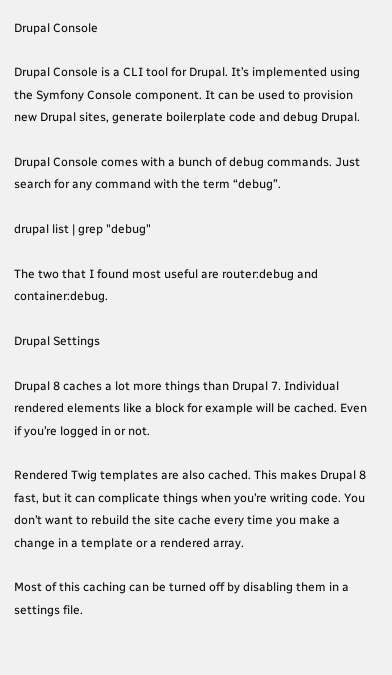Drupal Console

Drupal Console is a CLI tool for Drupal. It’s implemented using the Symfony Console component. It can be used to provision new Drupal sites, generate boilerplate code and debug Drupal.

Drupal Console comes with a bunch of debug commands. Just search for any command with the term “debug”.

drupal list | grep "debug"

The two that I found most useful are router:debug and container:debug.

Drupal Settings

Drupal 8 caches a lot more things than Drupal 7. Individual rendered elements like a block for example will be cached. Even if you’re logged in or not.

Rendered Twig templates are also cached. This makes Drupal 8 fast, but it can complicate things when you’re writing code. You don’t want to rebuild the site cache every time you make a change in a template or a rendered array.

Most of this caching can be turned off by disabling them in a settings file.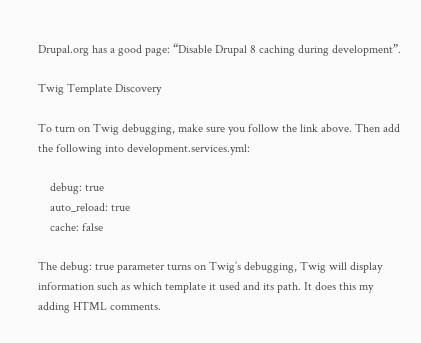Drupal.org has a good page: “Disable Drupal 8 caching during development”.

Twig Template Discovery

To turn on Twig debugging, make sure you follow the link above. Then add the following into development.services.yml:

    debug: true
    auto_reload: true
    cache: false

The debug: true parameter turns on Twig’s debugging, Twig will display information such as which template it used and its path. It does this my adding HTML comments.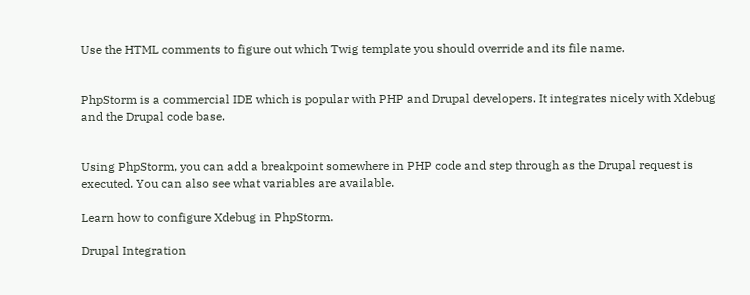Use the HTML comments to figure out which Twig template you should override and its file name.


PhpStorm is a commercial IDE which is popular with PHP and Drupal developers. It integrates nicely with Xdebug and the Drupal code base.


Using PhpStorm, you can add a breakpoint somewhere in PHP code and step through as the Drupal request is executed. You can also see what variables are available.

Learn how to configure Xdebug in PhpStorm.

Drupal Integration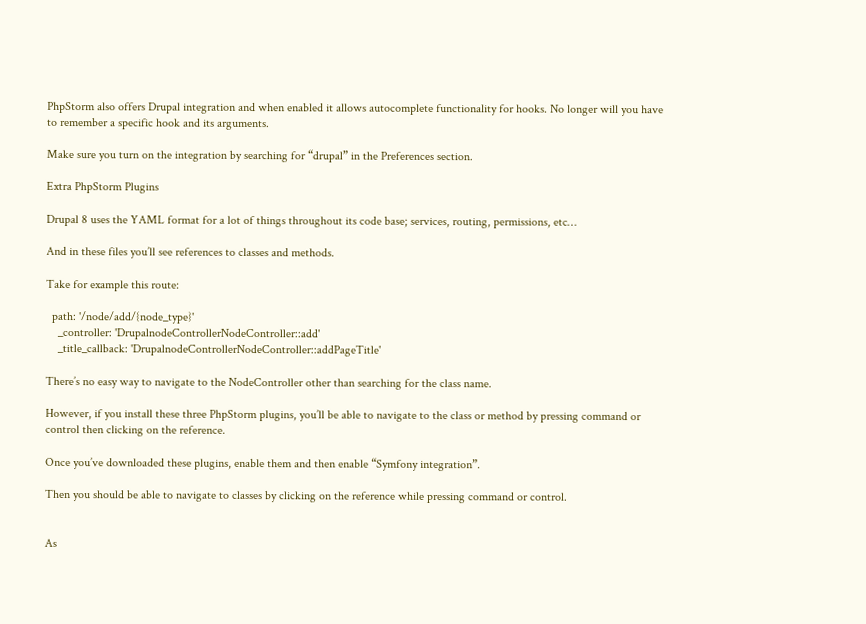PhpStorm also offers Drupal integration and when enabled it allows autocomplete functionality for hooks. No longer will you have to remember a specific hook and its arguments.

Make sure you turn on the integration by searching for “drupal” in the Preferences section.

Extra PhpStorm Plugins

Drupal 8 uses the YAML format for a lot of things throughout its code base; services, routing, permissions, etc…

And in these files you’ll see references to classes and methods.

Take for example this route:

  path: '/node/add/{node_type}'
    _controller: 'DrupalnodeControllerNodeController::add'
    _title_callback: 'DrupalnodeControllerNodeController::addPageTitle'

There’s no easy way to navigate to the NodeController other than searching for the class name.

However, if you install these three PhpStorm plugins, you’ll be able to navigate to the class or method by pressing command or control then clicking on the reference.

Once you’ve downloaded these plugins, enable them and then enable “Symfony integration”.

Then you should be able to navigate to classes by clicking on the reference while pressing command or control.


As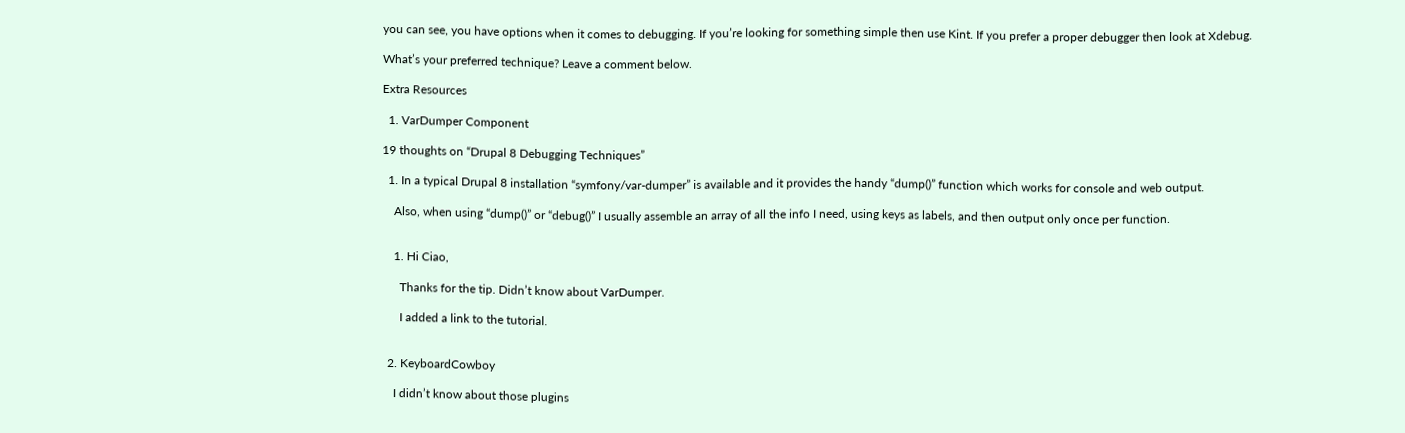you can see, you have options when it comes to debugging. If you’re looking for something simple then use Kint. If you prefer a proper debugger then look at Xdebug.

What’s your preferred technique? Leave a comment below.

Extra Resources

  1. VarDumper Component

19 thoughts on “Drupal 8 Debugging Techniques”

  1. In a typical Drupal 8 installation “symfony/var-dumper” is available and it provides the handy “dump()” function which works for console and web output.

    Also, when using “dump()” or “debug()” I usually assemble an array of all the info I need, using keys as labels, and then output only once per function.


    1. Hi Ciao,

      Thanks for the tip. Didn’t know about VarDumper.

      I added a link to the tutorial.


  2. KeyboardCowboy

    I didn’t know about those plugins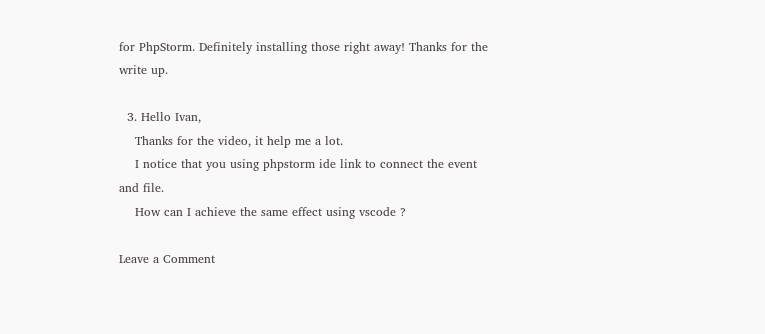for PhpStorm. Definitely installing those right away! Thanks for the write up.

  3. Hello Ivan,
    Thanks for the video, it help me a lot.
    I notice that you using phpstorm ide link to connect the event and file.
    How can I achieve the same effect using vscode ?

Leave a Comment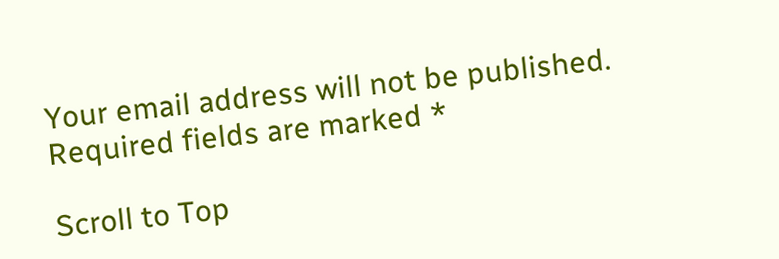Your email address will not be published. Required fields are marked *

Scroll to Top